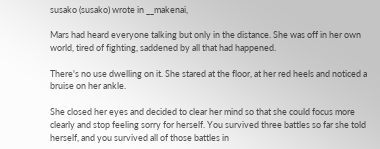susako (susako) wrote in __makenai,

Mars had heard everyone talking but only in the distance. She was off in her own world, tired of fighting, saddened by all that had happened.

There's no use dwelling on it. She stared at the floor, at her red heels and noticed a bruise on her ankle.

She closed her eyes and decided to clear her mind so that she could focus more clearly and stop feeling sorry for herself. You survived three battles so far she told herself, and you survived all of those battles in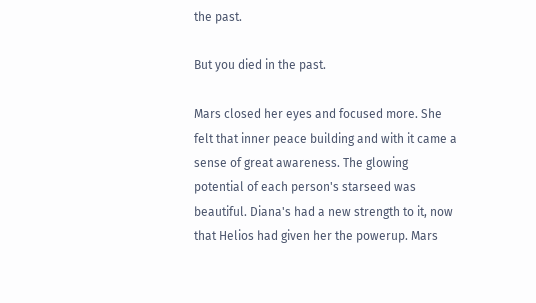the past.

But you died in the past.

Mars closed her eyes and focused more. She felt that inner peace building and with it came a sense of great awareness. The glowing potential of each person's starseed was beautiful. Diana's had a new strength to it, now that Helios had given her the powerup. Mars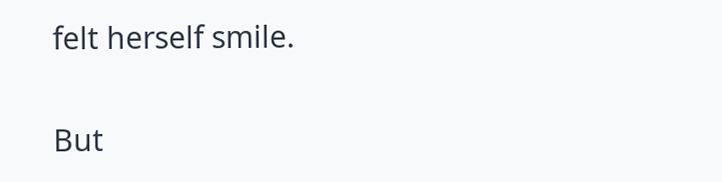felt herself smile.

But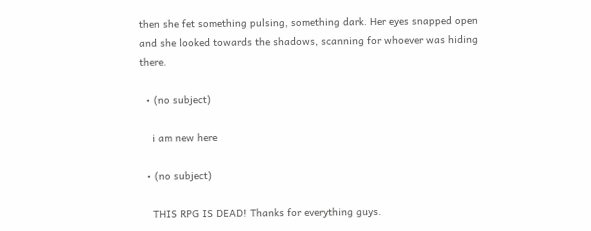then she fet something pulsing, something dark. Her eyes snapped open and she looked towards the shadows, scanning for whoever was hiding there.

  • (no subject)

    i am new here

  • (no subject)

    THIS RPG IS DEAD! Thanks for everything guys.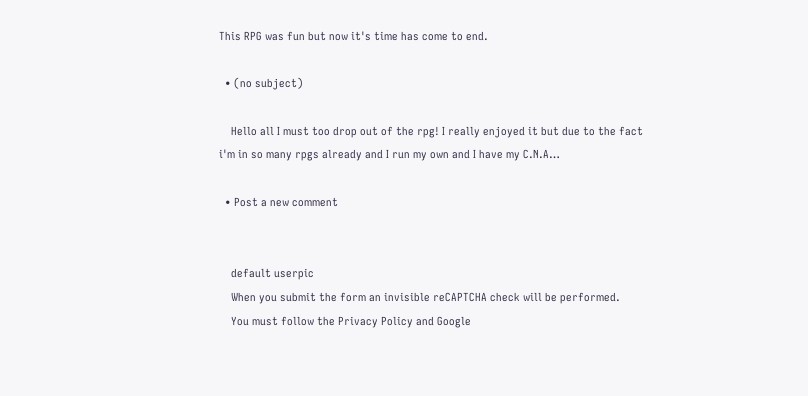This RPG was fun but now it's time has come to end.

  • (no subject)

    Hello all I must too drop out of the rpg! I really enjoyed it but due to the fact i'm in so many rpgs already and I run my own and I have my C.N.A…

  • Post a new comment


    default userpic
    When you submit the form an invisible reCAPTCHA check will be performed.
    You must follow the Privacy Policy and Google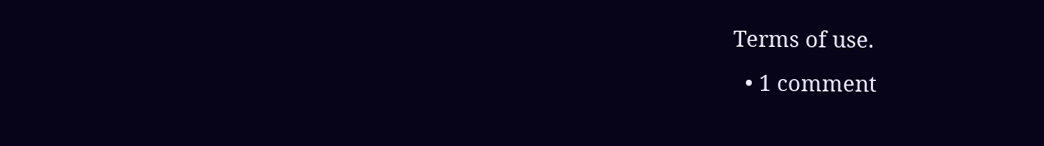Terms of use.
  • 1 comment